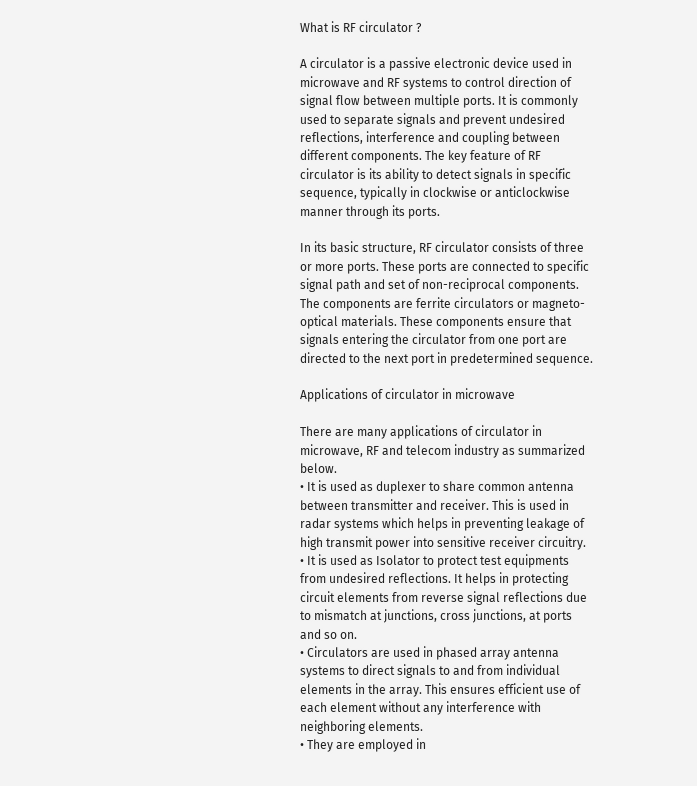What is RF circulator ?

A circulator is a passive electronic device used in microwave and RF systems to control direction of signal flow between multiple ports. It is commonly used to separate signals and prevent undesired reflections, interference and coupling between different components. The key feature of RF circulator is its ability to detect signals in specific sequence, typically in clockwise or anticlockwise manner through its ports.

In its basic structure, RF circulator consists of three or more ports. These ports are connected to specific signal path and set of non-reciprocal components. The components are ferrite circulators or magneto-optical materials. These components ensure that signals entering the circulator from one port are directed to the next port in predetermined sequence.

Applications of circulator in microwave

There are many applications of circulator in microwave, RF and telecom industry as summarized below.
• It is used as duplexer to share common antenna between transmitter and receiver. This is used in radar systems which helps in preventing leakage of high transmit power into sensitive receiver circuitry.
• It is used as Isolator to protect test equipments from undesired reflections. It helps in protecting circuit elements from reverse signal reflections due to mismatch at junctions, cross junctions, at ports and so on.
• Circulators are used in phased array antenna systems to direct signals to and from individual elements in the array. This ensures efficient use of each element without any interference with neighboring elements.
• They are employed in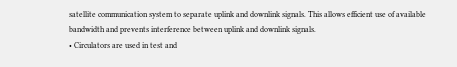satellite communication system to separate uplink and downlink signals. This allows efficient use of available bandwidth and prevents interference between uplink and downlink signals.
• Circulators are used in test and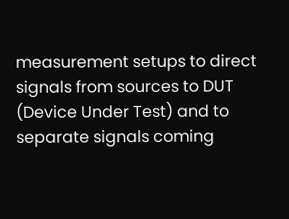measurement setups to direct signals from sources to DUT (Device Under Test) and to separate signals coming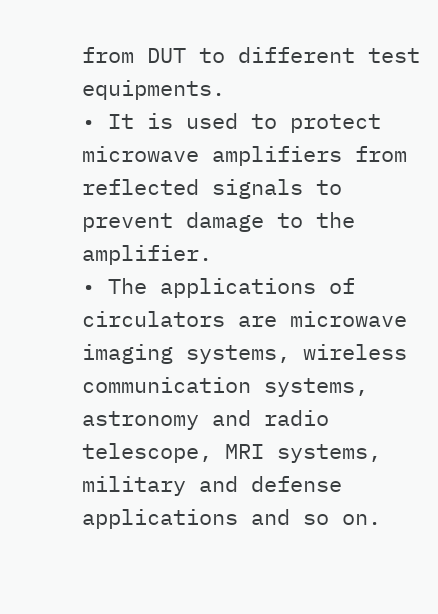from DUT to different test equipments.
• It is used to protect microwave amplifiers from reflected signals to prevent damage to the amplifier.
• The applications of circulators are microwave imaging systems, wireless communication systems, astronomy and radio telescope, MRI systems, military and defense applications and so on.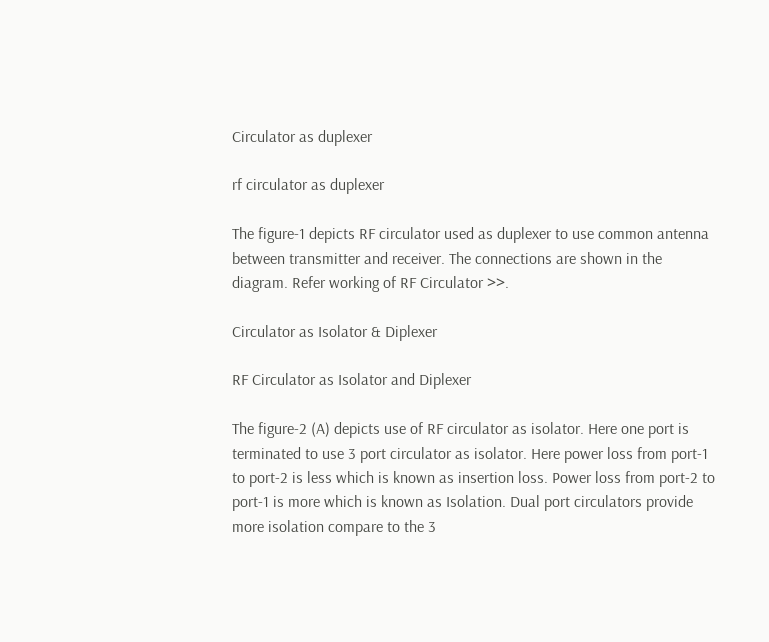Circulator as duplexer

rf circulator as duplexer

The figure-1 depicts RF circulator used as duplexer to use common antenna between transmitter and receiver. The connections are shown in the diagram. Refer working of RF Circulator >>.

Circulator as Isolator & Diplexer

RF Circulator as Isolator and Diplexer

The figure-2 (A) depicts use of RF circulator as isolator. Here one port is terminated to use 3 port circulator as isolator. Here power loss from port-1 to port-2 is less which is known as insertion loss. Power loss from port-2 to port-1 is more which is known as Isolation. Dual port circulators provide more isolation compare to the 3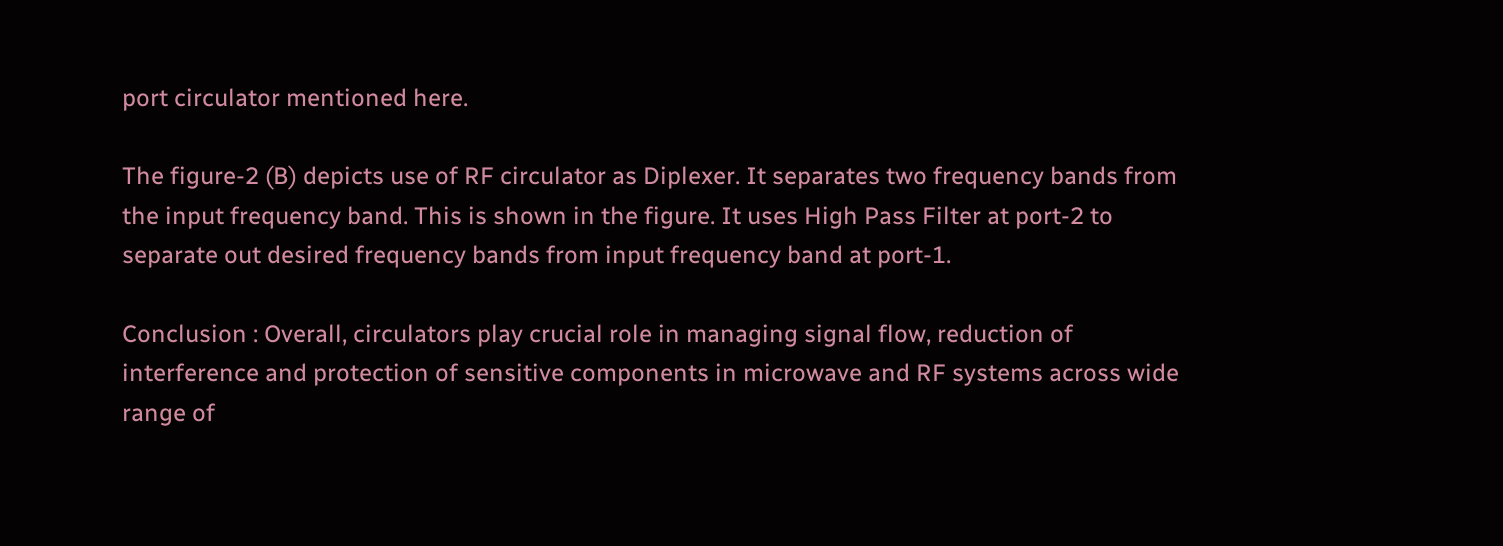port circulator mentioned here.

The figure-2 (B) depicts use of RF circulator as Diplexer. It separates two frequency bands from the input frequency band. This is shown in the figure. It uses High Pass Filter at port-2 to separate out desired frequency bands from input frequency band at port-1.

Conclusion : Overall, circulators play crucial role in managing signal flow, reduction of interference and protection of sensitive components in microwave and RF systems across wide range of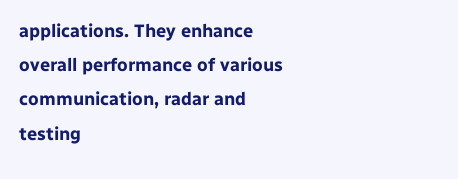applications. They enhance overall performance of various communication, radar and testing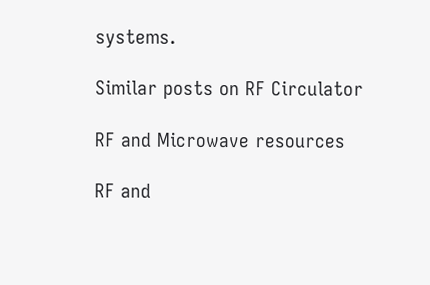systems.

Similar posts on RF Circulator

RF and Microwave resources

RF and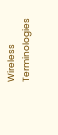Wireless Terminologies